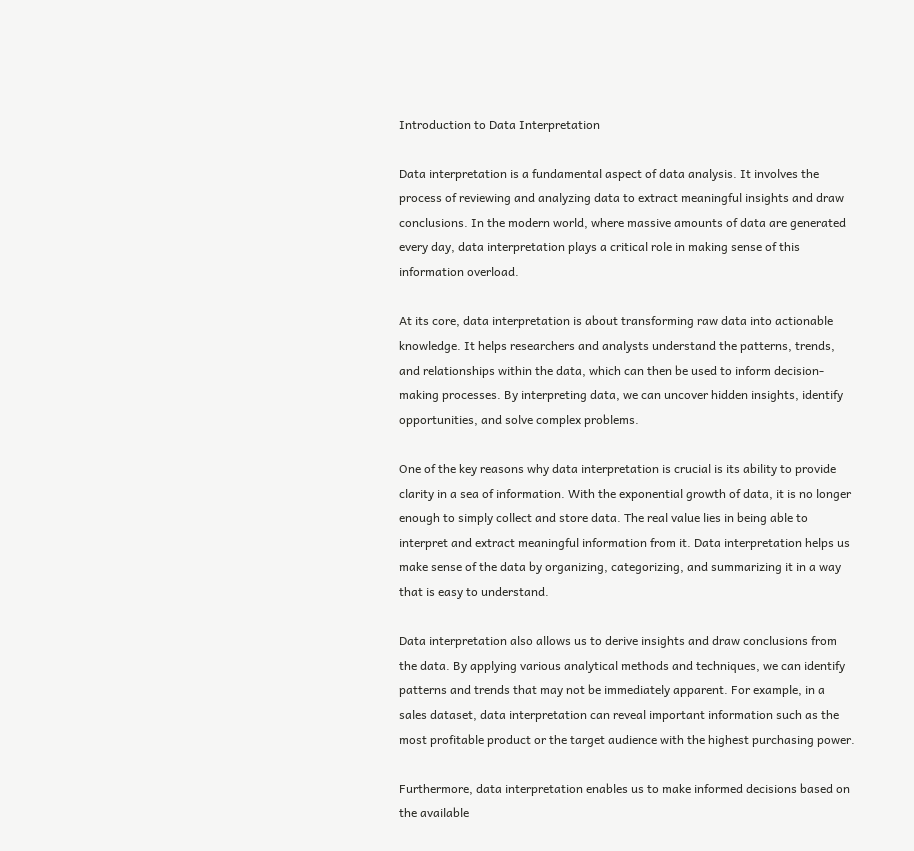Introduction to Data Interpretation

Data interpretation is a fundamental aspect of data analysis. It involves the process of reviewing and analyzing data to extract meaningful insights and draw conclusions. In the modern world, where massive amounts of data are generated every day, data interpretation plays a critical role in making sense of this information overload.

At its core, data interpretation is about transforming raw data into actionable knowledge. It helps researchers and analysts understand the patterns, trends, and relationships within the data, which can then be used to inform decision-making processes. By interpreting data, we can uncover hidden insights, identify opportunities, and solve complex problems.

One of the key reasons why data interpretation is crucial is its ability to provide clarity in a sea of information. With the exponential growth of data, it is no longer enough to simply collect and store data. The real value lies in being able to interpret and extract meaningful information from it. Data interpretation helps us make sense of the data by organizing, categorizing, and summarizing it in a way that is easy to understand.

Data interpretation also allows us to derive insights and draw conclusions from the data. By applying various analytical methods and techniques, we can identify patterns and trends that may not be immediately apparent. For example, in a sales dataset, data interpretation can reveal important information such as the most profitable product or the target audience with the highest purchasing power.

Furthermore, data interpretation enables us to make informed decisions based on the available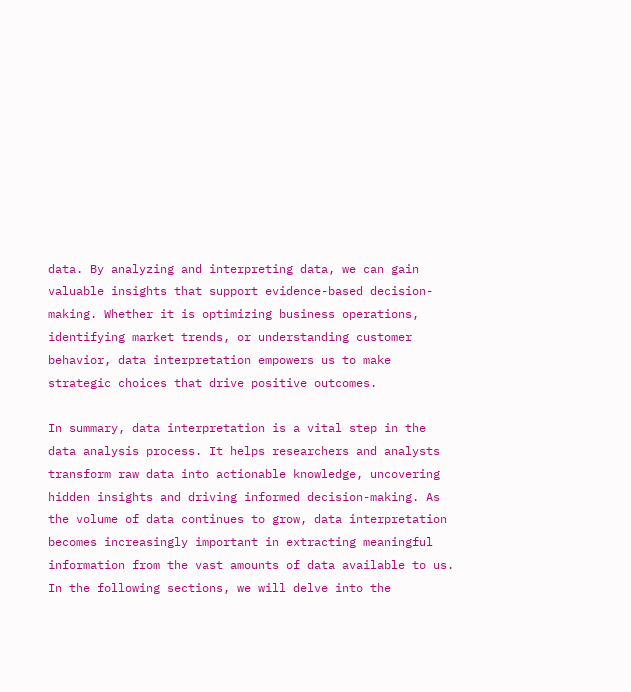data. By analyzing and interpreting data, we can gain valuable insights that support evidence-based decision-making. Whether it is optimizing business operations, identifying market trends, or understanding customer behavior, data interpretation empowers us to make strategic choices that drive positive outcomes.

In summary, data interpretation is a vital step in the data analysis process. It helps researchers and analysts transform raw data into actionable knowledge, uncovering hidden insights and driving informed decision-making. As the volume of data continues to grow, data interpretation becomes increasingly important in extracting meaningful information from the vast amounts of data available to us. In the following sections, we will delve into the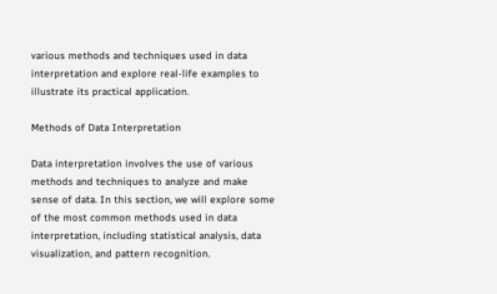various methods and techniques used in data interpretation and explore real-life examples to illustrate its practical application.

Methods of Data Interpretation

Data interpretation involves the use of various methods and techniques to analyze and make sense of data. In this section, we will explore some of the most common methods used in data interpretation, including statistical analysis, data visualization, and pattern recognition.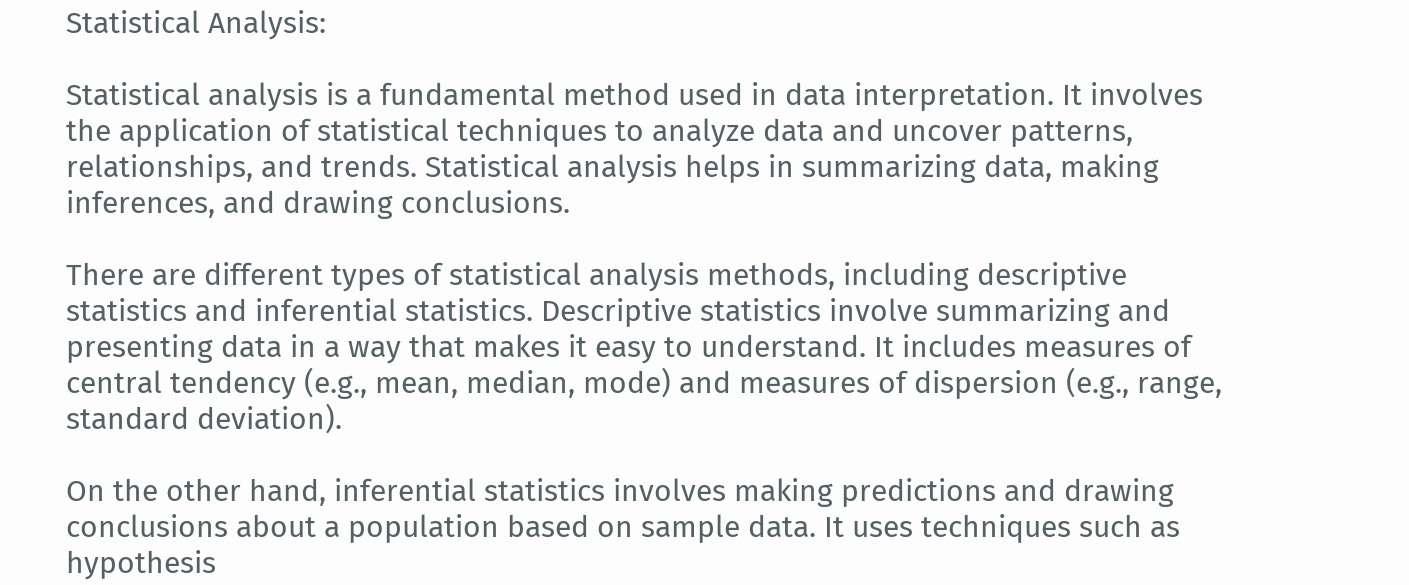Statistical Analysis:

Statistical analysis is a fundamental method used in data interpretation. It involves the application of statistical techniques to analyze data and uncover patterns, relationships, and trends. Statistical analysis helps in summarizing data, making inferences, and drawing conclusions.

There are different types of statistical analysis methods, including descriptive statistics and inferential statistics. Descriptive statistics involve summarizing and presenting data in a way that makes it easy to understand. It includes measures of central tendency (e.g., mean, median, mode) and measures of dispersion (e.g., range, standard deviation).

On the other hand, inferential statistics involves making predictions and drawing conclusions about a population based on sample data. It uses techniques such as hypothesis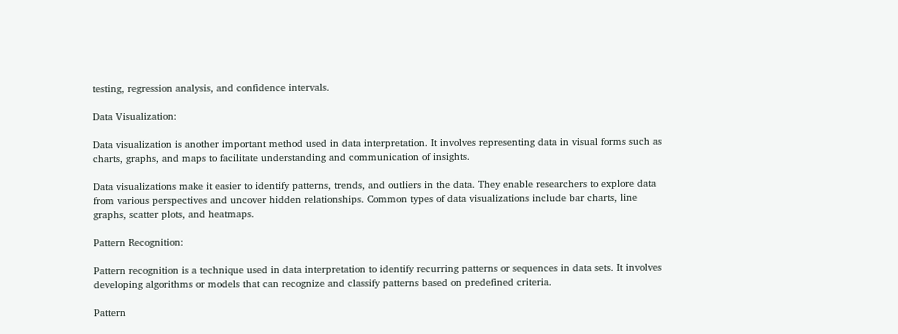testing, regression analysis, and confidence intervals.

Data Visualization:

Data visualization is another important method used in data interpretation. It involves representing data in visual forms such as charts, graphs, and maps to facilitate understanding and communication of insights.

Data visualizations make it easier to identify patterns, trends, and outliers in the data. They enable researchers to explore data from various perspectives and uncover hidden relationships. Common types of data visualizations include bar charts, line graphs, scatter plots, and heatmaps.

Pattern Recognition:

Pattern recognition is a technique used in data interpretation to identify recurring patterns or sequences in data sets. It involves developing algorithms or models that can recognize and classify patterns based on predefined criteria.

Pattern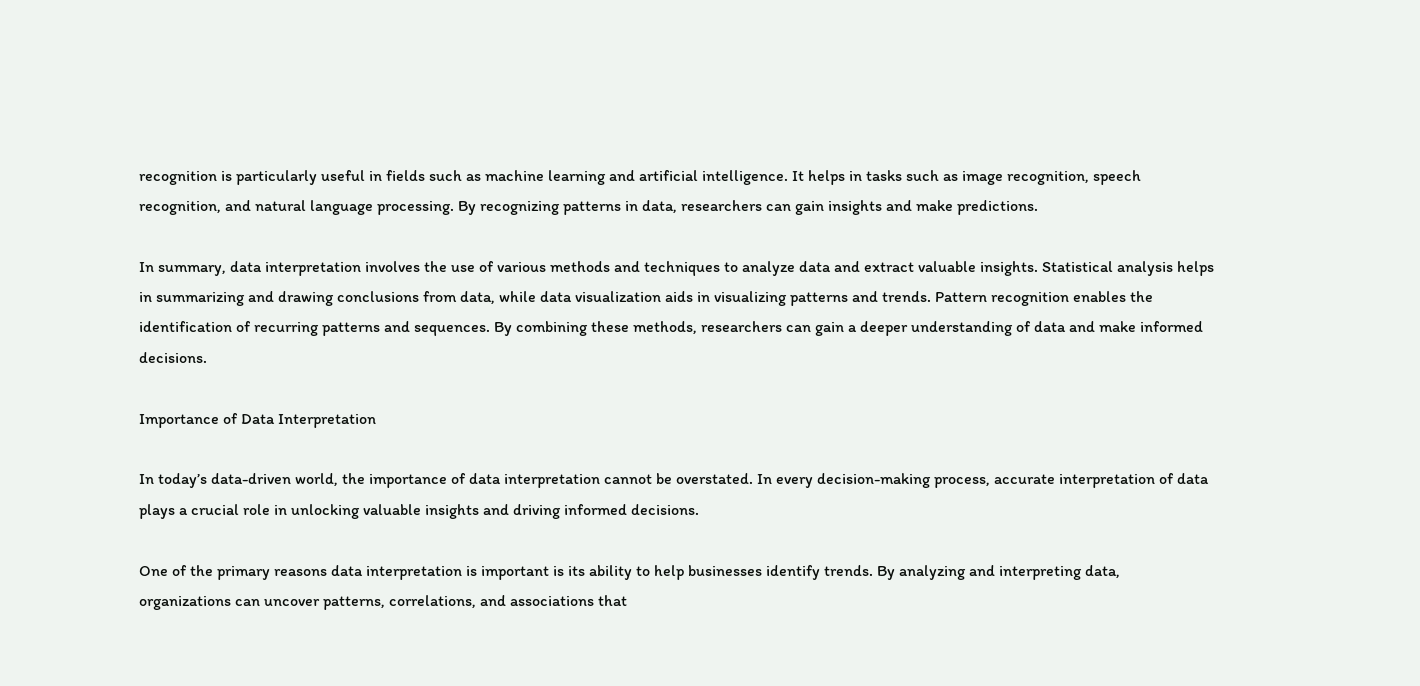recognition is particularly useful in fields such as machine learning and artificial intelligence. It helps in tasks such as image recognition, speech recognition, and natural language processing. By recognizing patterns in data, researchers can gain insights and make predictions.

In summary, data interpretation involves the use of various methods and techniques to analyze data and extract valuable insights. Statistical analysis helps in summarizing and drawing conclusions from data, while data visualization aids in visualizing patterns and trends. Pattern recognition enables the identification of recurring patterns and sequences. By combining these methods, researchers can gain a deeper understanding of data and make informed decisions.

Importance of Data Interpretation

In today’s data-driven world, the importance of data interpretation cannot be overstated. In every decision-making process, accurate interpretation of data plays a crucial role in unlocking valuable insights and driving informed decisions.

One of the primary reasons data interpretation is important is its ability to help businesses identify trends. By analyzing and interpreting data, organizations can uncover patterns, correlations, and associations that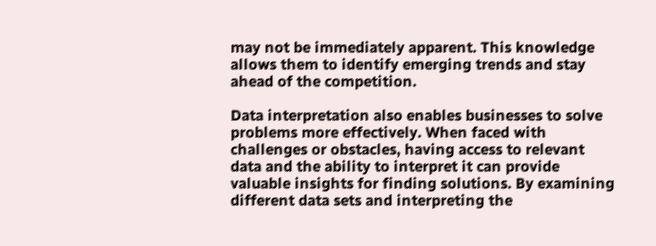may not be immediately apparent. This knowledge allows them to identify emerging trends and stay ahead of the competition.

Data interpretation also enables businesses to solve problems more effectively. When faced with challenges or obstacles, having access to relevant data and the ability to interpret it can provide valuable insights for finding solutions. By examining different data sets and interpreting the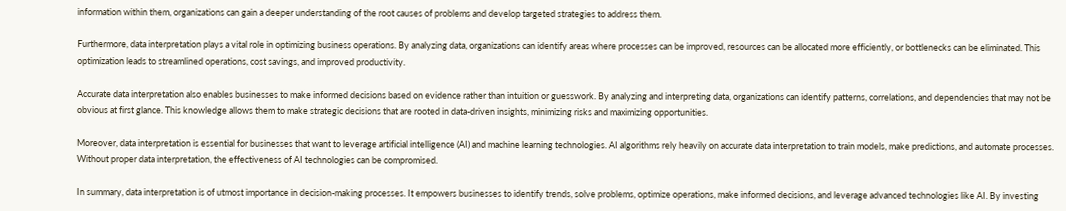information within them, organizations can gain a deeper understanding of the root causes of problems and develop targeted strategies to address them.

Furthermore, data interpretation plays a vital role in optimizing business operations. By analyzing data, organizations can identify areas where processes can be improved, resources can be allocated more efficiently, or bottlenecks can be eliminated. This optimization leads to streamlined operations, cost savings, and improved productivity.

Accurate data interpretation also enables businesses to make informed decisions based on evidence rather than intuition or guesswork. By analyzing and interpreting data, organizations can identify patterns, correlations, and dependencies that may not be obvious at first glance. This knowledge allows them to make strategic decisions that are rooted in data-driven insights, minimizing risks and maximizing opportunities.

Moreover, data interpretation is essential for businesses that want to leverage artificial intelligence (AI) and machine learning technologies. AI algorithms rely heavily on accurate data interpretation to train models, make predictions, and automate processes. Without proper data interpretation, the effectiveness of AI technologies can be compromised.

In summary, data interpretation is of utmost importance in decision-making processes. It empowers businesses to identify trends, solve problems, optimize operations, make informed decisions, and leverage advanced technologies like AI. By investing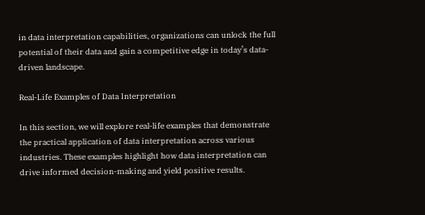in data interpretation capabilities, organizations can unlock the full potential of their data and gain a competitive edge in today’s data-driven landscape.

Real-Life Examples of Data Interpretation

In this section, we will explore real-life examples that demonstrate the practical application of data interpretation across various industries. These examples highlight how data interpretation can drive informed decision-making and yield positive results.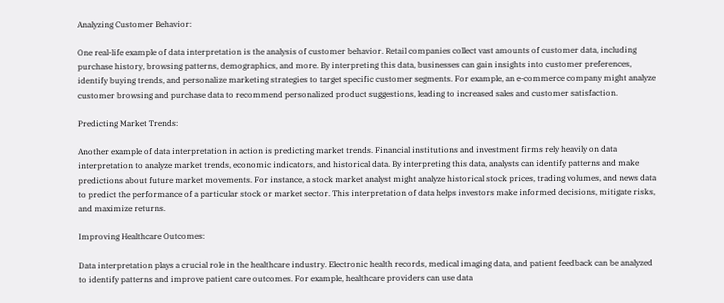Analyzing Customer Behavior:

One real-life example of data interpretation is the analysis of customer behavior. Retail companies collect vast amounts of customer data, including purchase history, browsing patterns, demographics, and more. By interpreting this data, businesses can gain insights into customer preferences, identify buying trends, and personalize marketing strategies to target specific customer segments. For example, an e-commerce company might analyze customer browsing and purchase data to recommend personalized product suggestions, leading to increased sales and customer satisfaction.

Predicting Market Trends:

Another example of data interpretation in action is predicting market trends. Financial institutions and investment firms rely heavily on data interpretation to analyze market trends, economic indicators, and historical data. By interpreting this data, analysts can identify patterns and make predictions about future market movements. For instance, a stock market analyst might analyze historical stock prices, trading volumes, and news data to predict the performance of a particular stock or market sector. This interpretation of data helps investors make informed decisions, mitigate risks, and maximize returns.

Improving Healthcare Outcomes:

Data interpretation plays a crucial role in the healthcare industry. Electronic health records, medical imaging data, and patient feedback can be analyzed to identify patterns and improve patient care outcomes. For example, healthcare providers can use data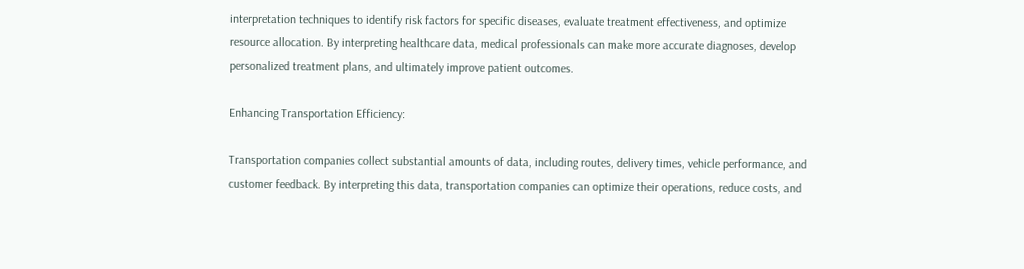interpretation techniques to identify risk factors for specific diseases, evaluate treatment effectiveness, and optimize resource allocation. By interpreting healthcare data, medical professionals can make more accurate diagnoses, develop personalized treatment plans, and ultimately improve patient outcomes.

Enhancing Transportation Efficiency:

Transportation companies collect substantial amounts of data, including routes, delivery times, vehicle performance, and customer feedback. By interpreting this data, transportation companies can optimize their operations, reduce costs, and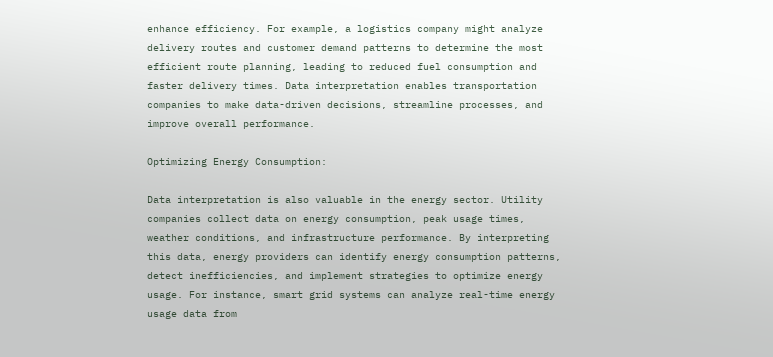enhance efficiency. For example, a logistics company might analyze delivery routes and customer demand patterns to determine the most efficient route planning, leading to reduced fuel consumption and faster delivery times. Data interpretation enables transportation companies to make data-driven decisions, streamline processes, and improve overall performance.

Optimizing Energy Consumption:

Data interpretation is also valuable in the energy sector. Utility companies collect data on energy consumption, peak usage times, weather conditions, and infrastructure performance. By interpreting this data, energy providers can identify energy consumption patterns, detect inefficiencies, and implement strategies to optimize energy usage. For instance, smart grid systems can analyze real-time energy usage data from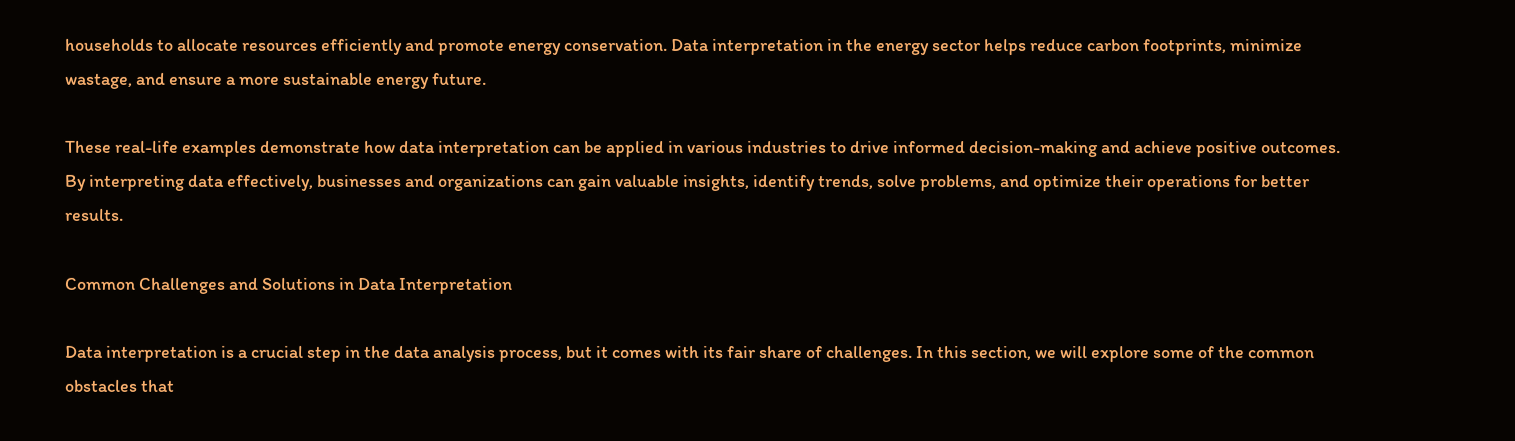households to allocate resources efficiently and promote energy conservation. Data interpretation in the energy sector helps reduce carbon footprints, minimize wastage, and ensure a more sustainable energy future.

These real-life examples demonstrate how data interpretation can be applied in various industries to drive informed decision-making and achieve positive outcomes. By interpreting data effectively, businesses and organizations can gain valuable insights, identify trends, solve problems, and optimize their operations for better results.

Common Challenges and Solutions in Data Interpretation

Data interpretation is a crucial step in the data analysis process, but it comes with its fair share of challenges. In this section, we will explore some of the common obstacles that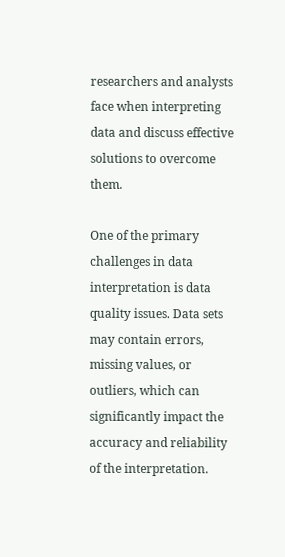researchers and analysts face when interpreting data and discuss effective solutions to overcome them.

One of the primary challenges in data interpretation is data quality issues. Data sets may contain errors, missing values, or outliers, which can significantly impact the accuracy and reliability of the interpretation.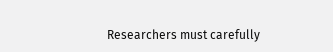Researchers must carefully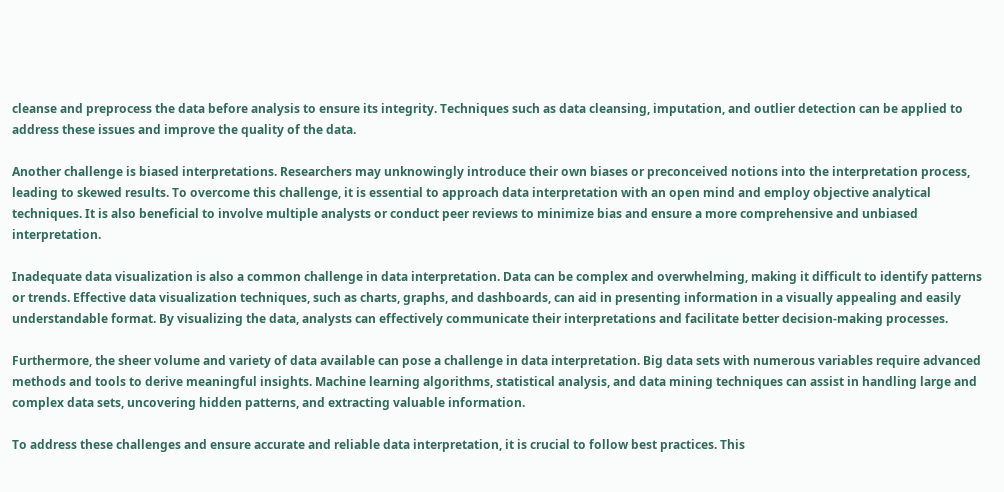cleanse and preprocess the data before analysis to ensure its integrity. Techniques such as data cleansing, imputation, and outlier detection can be applied to address these issues and improve the quality of the data.

Another challenge is biased interpretations. Researchers may unknowingly introduce their own biases or preconceived notions into the interpretation process, leading to skewed results. To overcome this challenge, it is essential to approach data interpretation with an open mind and employ objective analytical techniques. It is also beneficial to involve multiple analysts or conduct peer reviews to minimize bias and ensure a more comprehensive and unbiased interpretation.

Inadequate data visualization is also a common challenge in data interpretation. Data can be complex and overwhelming, making it difficult to identify patterns or trends. Effective data visualization techniques, such as charts, graphs, and dashboards, can aid in presenting information in a visually appealing and easily understandable format. By visualizing the data, analysts can effectively communicate their interpretations and facilitate better decision-making processes.

Furthermore, the sheer volume and variety of data available can pose a challenge in data interpretation. Big data sets with numerous variables require advanced methods and tools to derive meaningful insights. Machine learning algorithms, statistical analysis, and data mining techniques can assist in handling large and complex data sets, uncovering hidden patterns, and extracting valuable information.

To address these challenges and ensure accurate and reliable data interpretation, it is crucial to follow best practices. This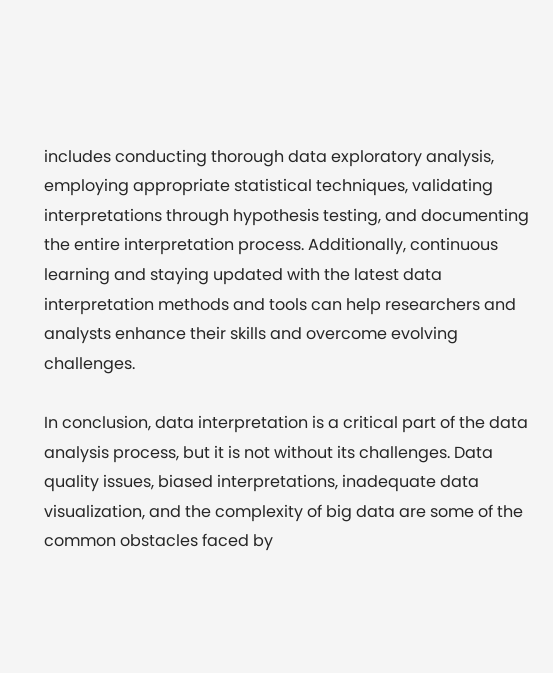includes conducting thorough data exploratory analysis, employing appropriate statistical techniques, validating interpretations through hypothesis testing, and documenting the entire interpretation process. Additionally, continuous learning and staying updated with the latest data interpretation methods and tools can help researchers and analysts enhance their skills and overcome evolving challenges.

In conclusion, data interpretation is a critical part of the data analysis process, but it is not without its challenges. Data quality issues, biased interpretations, inadequate data visualization, and the complexity of big data are some of the common obstacles faced by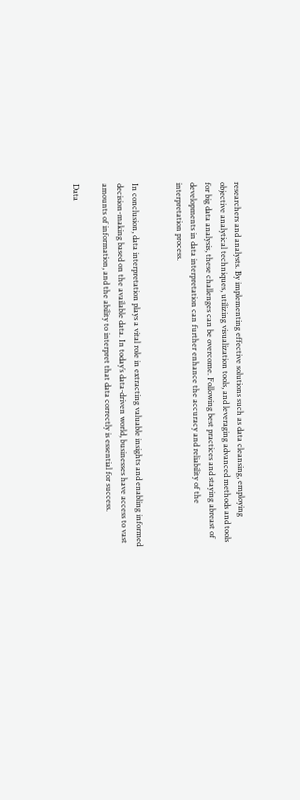researchers and analysts. By implementing effective solutions such as data cleansing, employing objective analytical techniques, utilizing visualization tools, and leveraging advanced methods and tools for big data analysis, these challenges can be overcome. Following best practices and staying abreast of developments in data interpretation can further enhance the accuracy and reliability of the interpretation process.


In conclusion, data interpretation plays a vital role in extracting valuable insights and enabling informed decision-making based on the available data. In today’s data-driven world, businesses have access to vast amounts of information, and the ability to interpret that data correctly is essential for success.

Data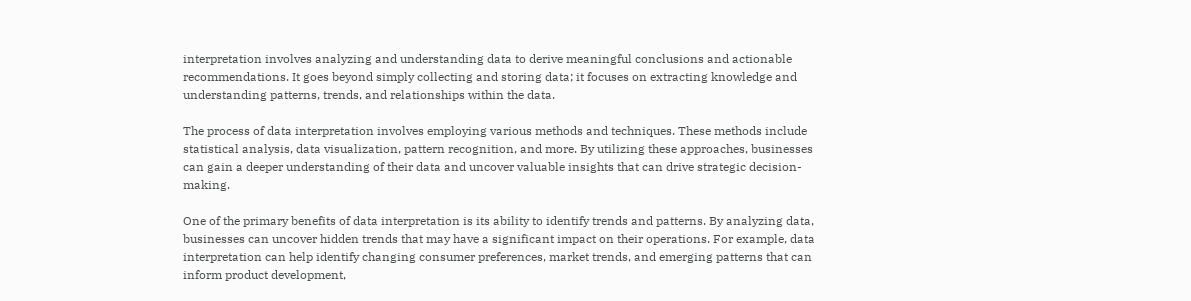interpretation involves analyzing and understanding data to derive meaningful conclusions and actionable recommendations. It goes beyond simply collecting and storing data; it focuses on extracting knowledge and understanding patterns, trends, and relationships within the data.

The process of data interpretation involves employing various methods and techniques. These methods include statistical analysis, data visualization, pattern recognition, and more. By utilizing these approaches, businesses can gain a deeper understanding of their data and uncover valuable insights that can drive strategic decision-making.

One of the primary benefits of data interpretation is its ability to identify trends and patterns. By analyzing data, businesses can uncover hidden trends that may have a significant impact on their operations. For example, data interpretation can help identify changing consumer preferences, market trends, and emerging patterns that can inform product development,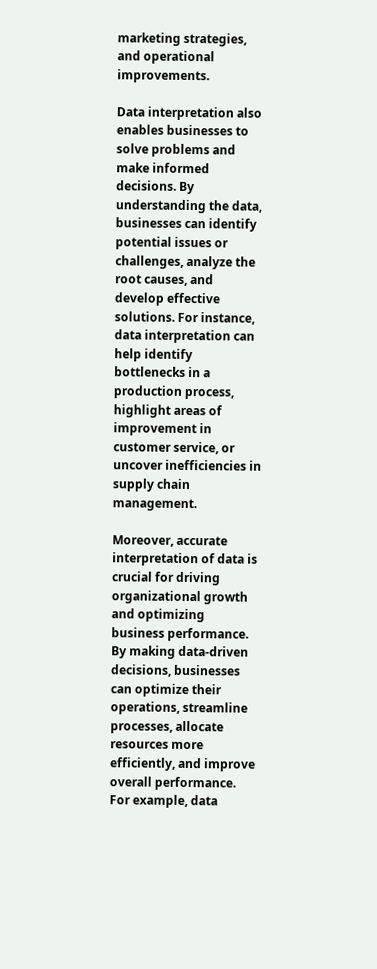marketing strategies, and operational improvements.

Data interpretation also enables businesses to solve problems and make informed decisions. By understanding the data, businesses can identify potential issues or challenges, analyze the root causes, and develop effective solutions. For instance, data interpretation can help identify bottlenecks in a production process, highlight areas of improvement in customer service, or uncover inefficiencies in supply chain management.

Moreover, accurate interpretation of data is crucial for driving organizational growth and optimizing business performance. By making data-driven decisions, businesses can optimize their operations, streamline processes, allocate resources more efficiently, and improve overall performance. For example, data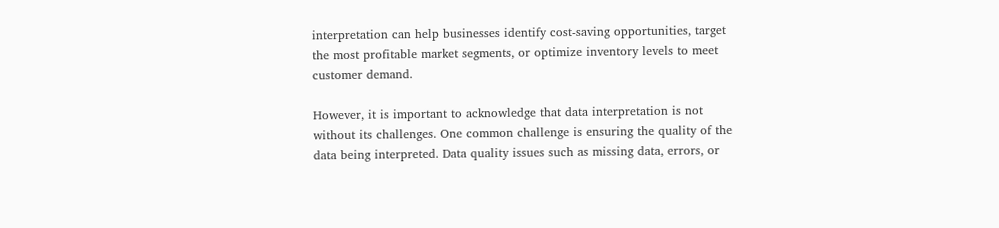interpretation can help businesses identify cost-saving opportunities, target the most profitable market segments, or optimize inventory levels to meet customer demand.

However, it is important to acknowledge that data interpretation is not without its challenges. One common challenge is ensuring the quality of the data being interpreted. Data quality issues such as missing data, errors, or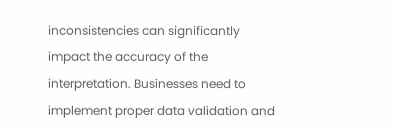inconsistencies can significantly impact the accuracy of the interpretation. Businesses need to implement proper data validation and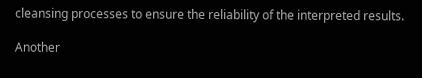cleansing processes to ensure the reliability of the interpreted results.

Another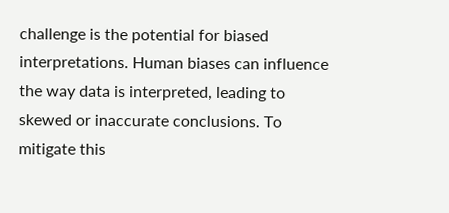challenge is the potential for biased interpretations. Human biases can influence the way data is interpreted, leading to skewed or inaccurate conclusions. To mitigate this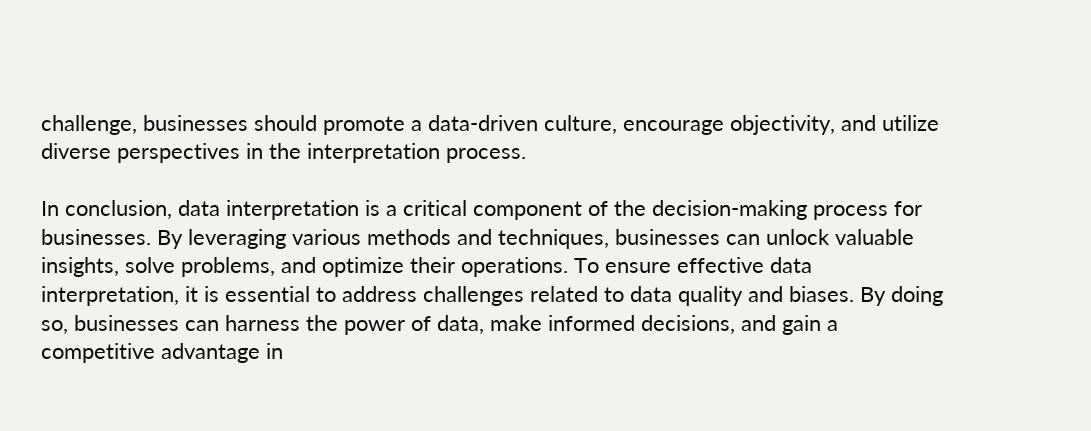challenge, businesses should promote a data-driven culture, encourage objectivity, and utilize diverse perspectives in the interpretation process.

In conclusion, data interpretation is a critical component of the decision-making process for businesses. By leveraging various methods and techniques, businesses can unlock valuable insights, solve problems, and optimize their operations. To ensure effective data interpretation, it is essential to address challenges related to data quality and biases. By doing so, businesses can harness the power of data, make informed decisions, and gain a competitive advantage in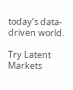today’s data-driven world.

Try Latent Markets